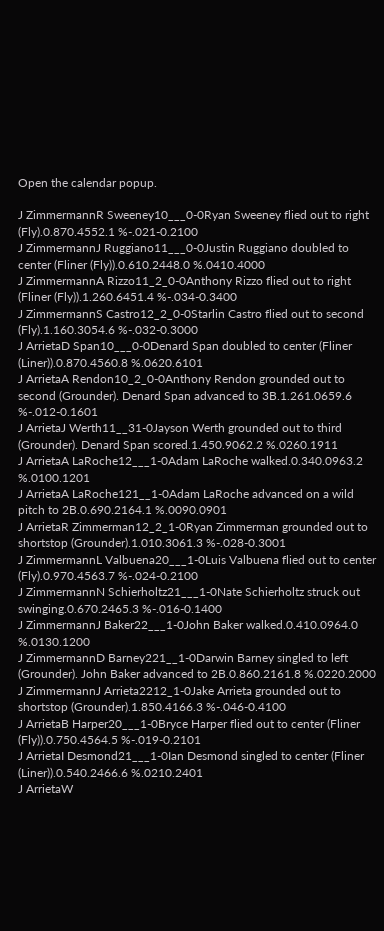Open the calendar popup.

J ZimmermannR Sweeney10___0-0Ryan Sweeney flied out to right (Fly).0.870.4552.1 %-.021-0.2100
J ZimmermannJ Ruggiano11___0-0Justin Ruggiano doubled to center (Fliner (Fly)).0.610.2448.0 %.0410.4000
J ZimmermannA Rizzo11_2_0-0Anthony Rizzo flied out to right (Fliner (Fly)).1.260.6451.4 %-.034-0.3400
J ZimmermannS Castro12_2_0-0Starlin Castro flied out to second (Fly).1.160.3054.6 %-.032-0.3000
J ArrietaD Span10___0-0Denard Span doubled to center (Fliner (Liner)).0.870.4560.8 %.0620.6101
J ArrietaA Rendon10_2_0-0Anthony Rendon grounded out to second (Grounder). Denard Span advanced to 3B.1.261.0659.6 %-.012-0.1601
J ArrietaJ Werth11__31-0Jayson Werth grounded out to third (Grounder). Denard Span scored.1.450.9062.2 %.0260.1911
J ArrietaA LaRoche12___1-0Adam LaRoche walked.0.340.0963.2 %.0100.1201
J ArrietaA LaRoche121__1-0Adam LaRoche advanced on a wild pitch to 2B.0.690.2164.1 %.0090.0901
J ArrietaR Zimmerman12_2_1-0Ryan Zimmerman grounded out to shortstop (Grounder).1.010.3061.3 %-.028-0.3001
J ZimmermannL Valbuena20___1-0Luis Valbuena flied out to center (Fly).0.970.4563.7 %-.024-0.2100
J ZimmermannN Schierholtz21___1-0Nate Schierholtz struck out swinging.0.670.2465.3 %-.016-0.1400
J ZimmermannJ Baker22___1-0John Baker walked.0.410.0964.0 %.0130.1200
J ZimmermannD Barney221__1-0Darwin Barney singled to left (Grounder). John Baker advanced to 2B.0.860.2161.8 %.0220.2000
J ZimmermannJ Arrieta2212_1-0Jake Arrieta grounded out to shortstop (Grounder).1.850.4166.3 %-.046-0.4100
J ArrietaB Harper20___1-0Bryce Harper flied out to center (Fliner (Fly)).0.750.4564.5 %-.019-0.2101
J ArrietaI Desmond21___1-0Ian Desmond singled to center (Fliner (Liner)).0.540.2466.6 %.0210.2401
J ArrietaW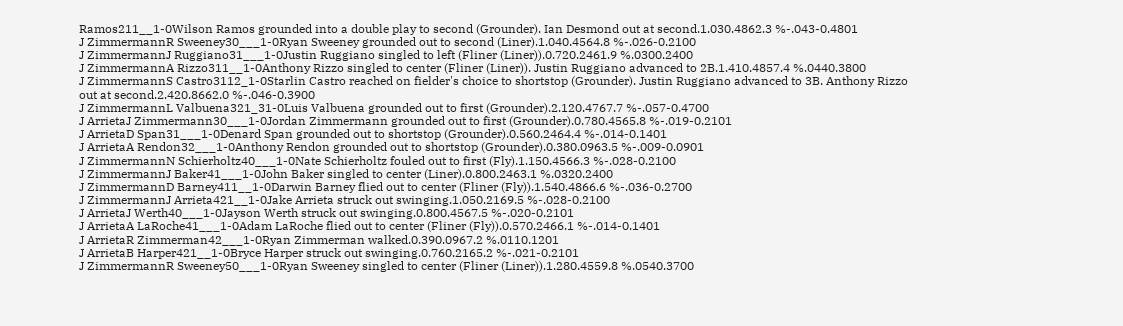Ramos211__1-0Wilson Ramos grounded into a double play to second (Grounder). Ian Desmond out at second.1.030.4862.3 %-.043-0.4801
J ZimmermannR Sweeney30___1-0Ryan Sweeney grounded out to second (Liner).1.040.4564.8 %-.026-0.2100
J ZimmermannJ Ruggiano31___1-0Justin Ruggiano singled to left (Fliner (Liner)).0.720.2461.9 %.0300.2400
J ZimmermannA Rizzo311__1-0Anthony Rizzo singled to center (Fliner (Liner)). Justin Ruggiano advanced to 2B.1.410.4857.4 %.0440.3800
J ZimmermannS Castro3112_1-0Starlin Castro reached on fielder's choice to shortstop (Grounder). Justin Ruggiano advanced to 3B. Anthony Rizzo out at second.2.420.8662.0 %-.046-0.3900
J ZimmermannL Valbuena321_31-0Luis Valbuena grounded out to first (Grounder).2.120.4767.7 %-.057-0.4700
J ArrietaJ Zimmermann30___1-0Jordan Zimmermann grounded out to first (Grounder).0.780.4565.8 %-.019-0.2101
J ArrietaD Span31___1-0Denard Span grounded out to shortstop (Grounder).0.560.2464.4 %-.014-0.1401
J ArrietaA Rendon32___1-0Anthony Rendon grounded out to shortstop (Grounder).0.380.0963.5 %-.009-0.0901
J ZimmermannN Schierholtz40___1-0Nate Schierholtz fouled out to first (Fly).1.150.4566.3 %-.028-0.2100
J ZimmermannJ Baker41___1-0John Baker singled to center (Liner).0.800.2463.1 %.0320.2400
J ZimmermannD Barney411__1-0Darwin Barney flied out to center (Fliner (Fly)).1.540.4866.6 %-.036-0.2700
J ZimmermannJ Arrieta421__1-0Jake Arrieta struck out swinging.1.050.2169.5 %-.028-0.2100
J ArrietaJ Werth40___1-0Jayson Werth struck out swinging.0.800.4567.5 %-.020-0.2101
J ArrietaA LaRoche41___1-0Adam LaRoche flied out to center (Fliner (Fly)).0.570.2466.1 %-.014-0.1401
J ArrietaR Zimmerman42___1-0Ryan Zimmerman walked.0.390.0967.2 %.0110.1201
J ArrietaB Harper421__1-0Bryce Harper struck out swinging.0.760.2165.2 %-.021-0.2101
J ZimmermannR Sweeney50___1-0Ryan Sweeney singled to center (Fliner (Liner)).1.280.4559.8 %.0540.3700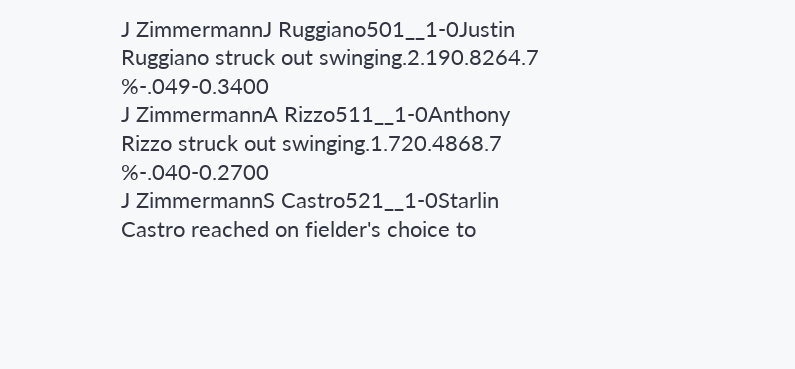J ZimmermannJ Ruggiano501__1-0Justin Ruggiano struck out swinging.2.190.8264.7 %-.049-0.3400
J ZimmermannA Rizzo511__1-0Anthony Rizzo struck out swinging.1.720.4868.7 %-.040-0.2700
J ZimmermannS Castro521__1-0Starlin Castro reached on fielder's choice to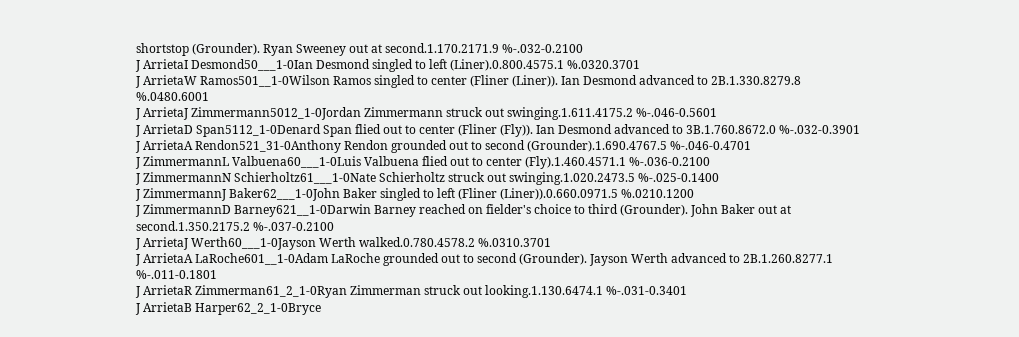shortstop (Grounder). Ryan Sweeney out at second.1.170.2171.9 %-.032-0.2100
J ArrietaI Desmond50___1-0Ian Desmond singled to left (Liner).0.800.4575.1 %.0320.3701
J ArrietaW Ramos501__1-0Wilson Ramos singled to center (Fliner (Liner)). Ian Desmond advanced to 2B.1.330.8279.8 %.0480.6001
J ArrietaJ Zimmermann5012_1-0Jordan Zimmermann struck out swinging.1.611.4175.2 %-.046-0.5601
J ArrietaD Span5112_1-0Denard Span flied out to center (Fliner (Fly)). Ian Desmond advanced to 3B.1.760.8672.0 %-.032-0.3901
J ArrietaA Rendon521_31-0Anthony Rendon grounded out to second (Grounder).1.690.4767.5 %-.046-0.4701
J ZimmermannL Valbuena60___1-0Luis Valbuena flied out to center (Fly).1.460.4571.1 %-.036-0.2100
J ZimmermannN Schierholtz61___1-0Nate Schierholtz struck out swinging.1.020.2473.5 %-.025-0.1400
J ZimmermannJ Baker62___1-0John Baker singled to left (Fliner (Liner)).0.660.0971.5 %.0210.1200
J ZimmermannD Barney621__1-0Darwin Barney reached on fielder's choice to third (Grounder). John Baker out at second.1.350.2175.2 %-.037-0.2100
J ArrietaJ Werth60___1-0Jayson Werth walked.0.780.4578.2 %.0310.3701
J ArrietaA LaRoche601__1-0Adam LaRoche grounded out to second (Grounder). Jayson Werth advanced to 2B.1.260.8277.1 %-.011-0.1801
J ArrietaR Zimmerman61_2_1-0Ryan Zimmerman struck out looking.1.130.6474.1 %-.031-0.3401
J ArrietaB Harper62_2_1-0Bryce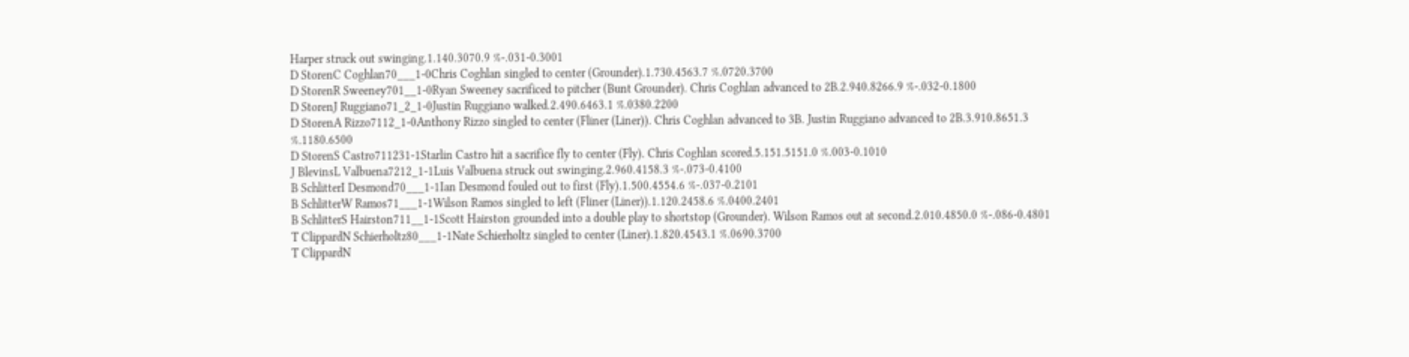Harper struck out swinging.1.140.3070.9 %-.031-0.3001
D StorenC Coghlan70___1-0Chris Coghlan singled to center (Grounder).1.730.4563.7 %.0720.3700
D StorenR Sweeney701__1-0Ryan Sweeney sacrificed to pitcher (Bunt Grounder). Chris Coghlan advanced to 2B.2.940.8266.9 %-.032-0.1800
D StorenJ Ruggiano71_2_1-0Justin Ruggiano walked.2.490.6463.1 %.0380.2200
D StorenA Rizzo7112_1-0Anthony Rizzo singled to center (Fliner (Liner)). Chris Coghlan advanced to 3B. Justin Ruggiano advanced to 2B.3.910.8651.3 %.1180.6500
D StorenS Castro711231-1Starlin Castro hit a sacrifice fly to center (Fly). Chris Coghlan scored.5.151.5151.0 %.003-0.1010
J BlevinsL Valbuena7212_1-1Luis Valbuena struck out swinging.2.960.4158.3 %-.073-0.4100
B SchlitterI Desmond70___1-1Ian Desmond fouled out to first (Fly).1.500.4554.6 %-.037-0.2101
B SchlitterW Ramos71___1-1Wilson Ramos singled to left (Fliner (Liner)).1.120.2458.6 %.0400.2401
B SchlitterS Hairston711__1-1Scott Hairston grounded into a double play to shortstop (Grounder). Wilson Ramos out at second.2.010.4850.0 %-.086-0.4801
T ClippardN Schierholtz80___1-1Nate Schierholtz singled to center (Liner).1.820.4543.1 %.0690.3700
T ClippardN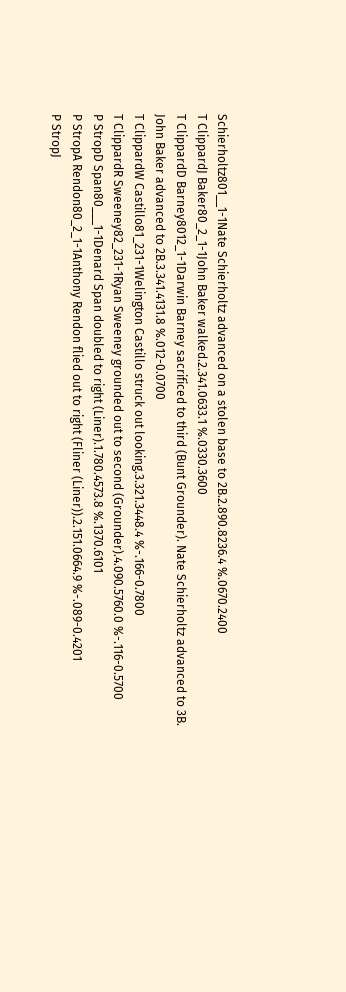Schierholtz801__1-1Nate Schierholtz advanced on a stolen base to 2B.2.890.8236.4 %.0670.2400
T ClippardJ Baker80_2_1-1John Baker walked.2.341.0633.1 %.0330.3600
T ClippardD Barney8012_1-1Darwin Barney sacrificed to third (Bunt Grounder). Nate Schierholtz advanced to 3B. John Baker advanced to 2B.3.341.4131.8 %.012-0.0700
T ClippardW Castillo81_231-1Welington Castillo struck out looking.3.321.3448.4 %-.166-0.7800
T ClippardR Sweeney82_231-1Ryan Sweeney grounded out to second (Grounder).4.090.5760.0 %-.116-0.5700
P StropD Span80___1-1Denard Span doubled to right (Liner).1.780.4573.8 %.1370.6101
P StropA Rendon80_2_1-1Anthony Rendon flied out to right (Fliner (Liner)).2.151.0664.9 %-.089-0.4201
P StropJ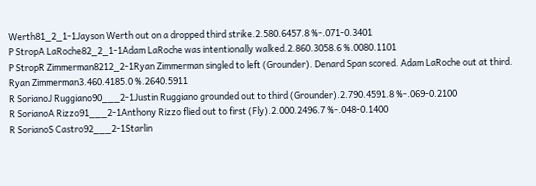Werth81_2_1-1Jayson Werth out on a dropped third strike.2.580.6457.8 %-.071-0.3401
P StropA LaRoche82_2_1-1Adam LaRoche was intentionally walked.2.860.3058.6 %.0080.1101
P StropR Zimmerman8212_2-1Ryan Zimmerman singled to left (Grounder). Denard Span scored. Adam LaRoche out at third. Ryan Zimmerman3.460.4185.0 %.2640.5911
R SorianoJ Ruggiano90___2-1Justin Ruggiano grounded out to third (Grounder).2.790.4591.8 %-.069-0.2100
R SorianoA Rizzo91___2-1Anthony Rizzo flied out to first (Fly).2.000.2496.7 %-.048-0.1400
R SorianoS Castro92___2-1Starlin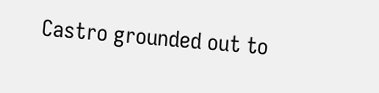Castro grounded out to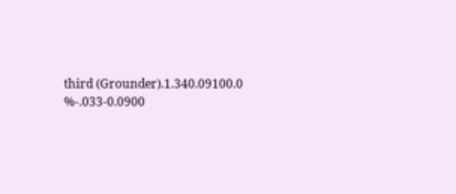third (Grounder).1.340.09100.0 %-.033-0.0900